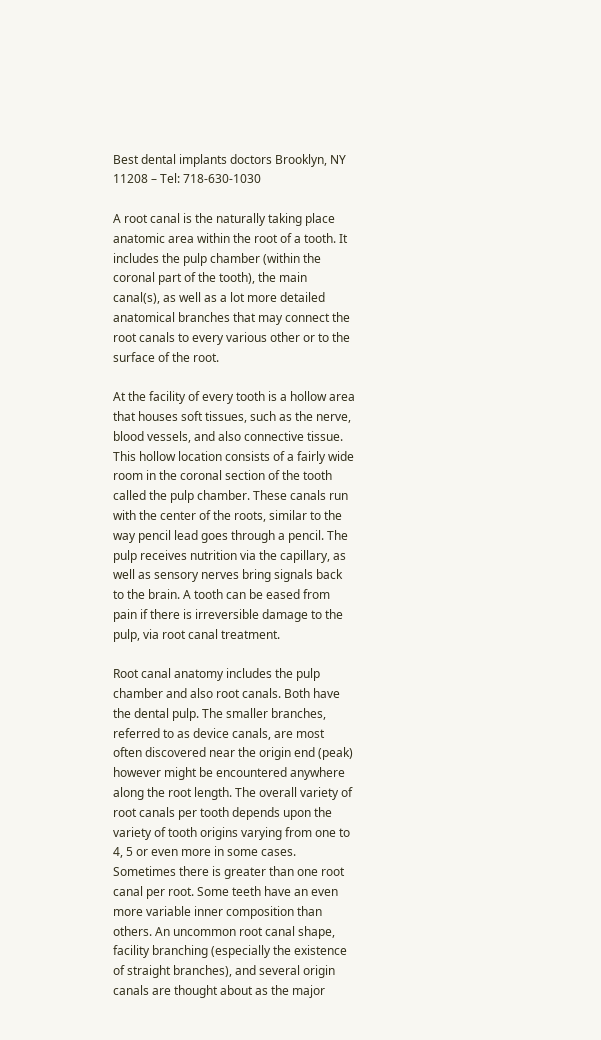Best dental implants doctors Brooklyn, NY 11208 – Tel: 718-630-1030

A root canal is the naturally taking place anatomic area within the root of a tooth. It includes the pulp chamber (within the coronal part of the tooth), the main canal(s), as well as a lot more detailed anatomical branches that may connect the root canals to every various other or to the surface of the root.

At the facility of every tooth is a hollow area that houses soft tissues, such as the nerve, blood vessels, and also connective tissue. This hollow location consists of a fairly wide room in the coronal section of the tooth called the pulp chamber. These canals run with the center of the roots, similar to the way pencil lead goes through a pencil. The pulp receives nutrition via the capillary, as well as sensory nerves bring signals back to the brain. A tooth can be eased from pain if there is irreversible damage to the pulp, via root canal treatment.

Root canal anatomy includes the pulp chamber and also root canals. Both have the dental pulp. The smaller branches, referred to as device canals, are most often discovered near the origin end (peak) however might be encountered anywhere along the root length. The overall variety of root canals per tooth depends upon the variety of tooth origins varying from one to 4, 5 or even more in some cases. Sometimes there is greater than one root canal per root. Some teeth have an even more variable inner composition than others. An uncommon root canal shape, facility branching (especially the existence of straight branches), and several origin canals are thought about as the major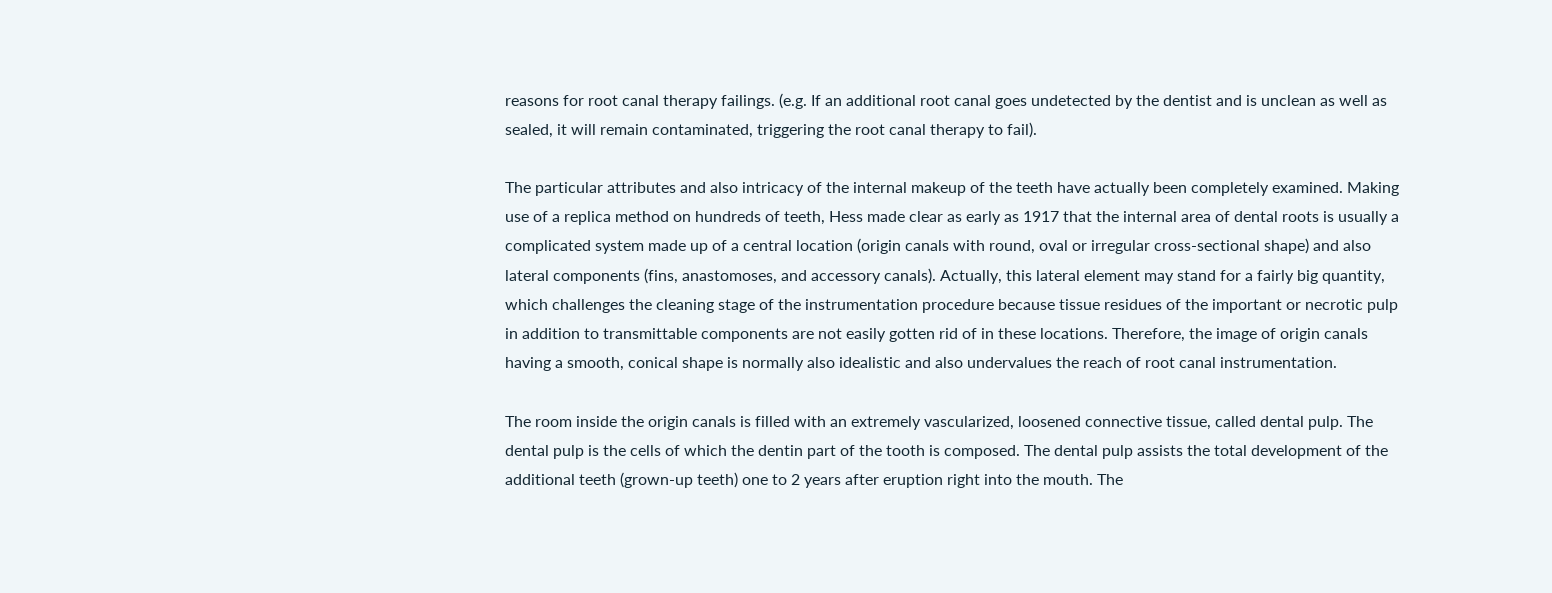reasons for root canal therapy failings. (e.g. If an additional root canal goes undetected by the dentist and is unclean as well as sealed, it will remain contaminated, triggering the root canal therapy to fail).

The particular attributes and also intricacy of the internal makeup of the teeth have actually been completely examined. Making use of a replica method on hundreds of teeth, Hess made clear as early as 1917 that the internal area of dental roots is usually a complicated system made up of a central location (origin canals with round, oval or irregular cross-sectional shape) and also lateral components (fins, anastomoses, and accessory canals). Actually, this lateral element may stand for a fairly big quantity, which challenges the cleaning stage of the instrumentation procedure because tissue residues of the important or necrotic pulp in addition to transmittable components are not easily gotten rid of in these locations. Therefore, the image of origin canals having a smooth, conical shape is normally also idealistic and also undervalues the reach of root canal instrumentation.

The room inside the origin canals is filled with an extremely vascularized, loosened connective tissue, called dental pulp. The dental pulp is the cells of which the dentin part of the tooth is composed. The dental pulp assists the total development of the additional teeth (grown-up teeth) one to 2 years after eruption right into the mouth. The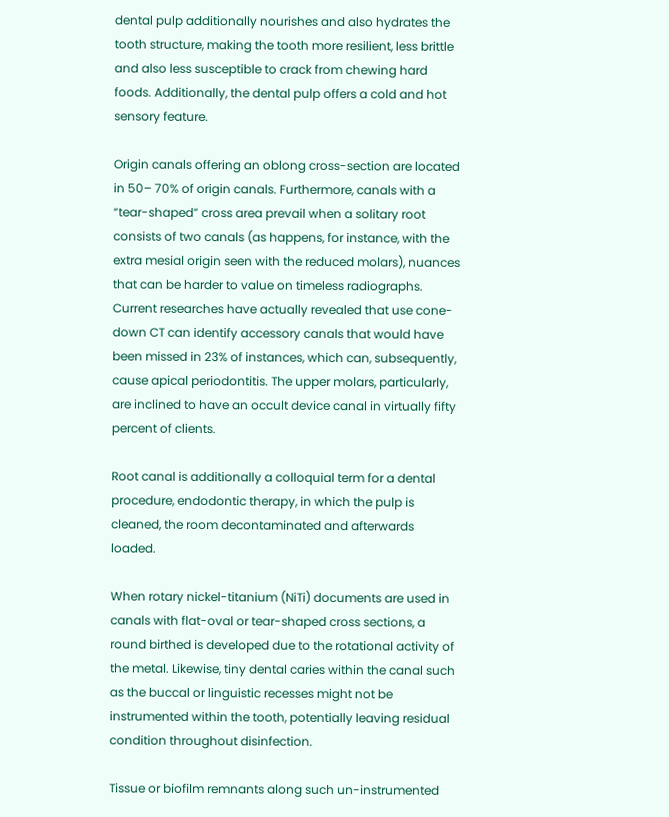dental pulp additionally nourishes and also hydrates the tooth structure, making the tooth more resilient, less brittle and also less susceptible to crack from chewing hard foods. Additionally, the dental pulp offers a cold and hot sensory feature.

Origin canals offering an oblong cross-section are located in 50– 70% of origin canals. Furthermore, canals with a “tear-shaped” cross area prevail when a solitary root consists of two canals (as happens, for instance, with the extra mesial origin seen with the reduced molars), nuances that can be harder to value on timeless radiographs. Current researches have actually revealed that use cone-down CT can identify accessory canals that would have been missed in 23% of instances, which can, subsequently, cause apical periodontitis. The upper molars, particularly, are inclined to have an occult device canal in virtually fifty percent of clients.

Root canal is additionally a colloquial term for a dental procedure, endodontic therapy, in which the pulp is cleaned, the room decontaminated and afterwards loaded.

When rotary nickel-titanium (NiTi) documents are used in canals with flat-oval or tear-shaped cross sections, a round birthed is developed due to the rotational activity of the metal. Likewise, tiny dental caries within the canal such as the buccal or linguistic recesses might not be instrumented within the tooth, potentially leaving residual condition throughout disinfection.

Tissue or biofilm remnants along such un-instrumented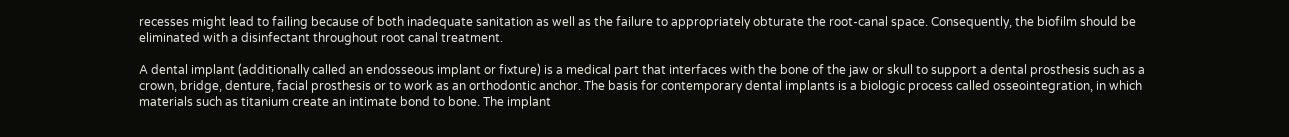recesses might lead to failing because of both inadequate sanitation as well as the failure to appropriately obturate the root-canal space. Consequently, the biofilm should be eliminated with a disinfectant throughout root canal treatment.

A dental implant (additionally called an endosseous implant or fixture) is a medical part that interfaces with the bone of the jaw or skull to support a dental prosthesis such as a crown, bridge, denture, facial prosthesis or to work as an orthodontic anchor. The basis for contemporary dental implants is a biologic process called osseointegration, in which materials such as titanium create an intimate bond to bone. The implant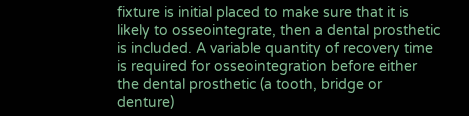fixture is initial placed to make sure that it is likely to osseointegrate, then a dental prosthetic is included. A variable quantity of recovery time is required for osseointegration before either the dental prosthetic (a tooth, bridge or denture)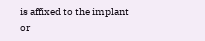is affixed to the implant or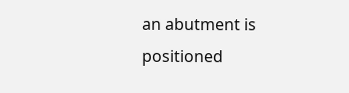an abutment is positioned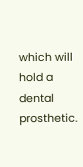which will hold a dental prosthetic.